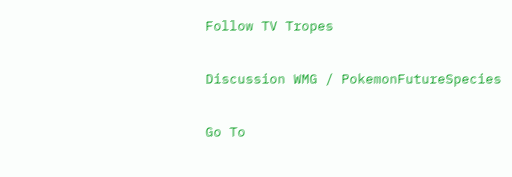Follow TV Tropes

Discussion WMG / PokemonFutureSpecies

Go To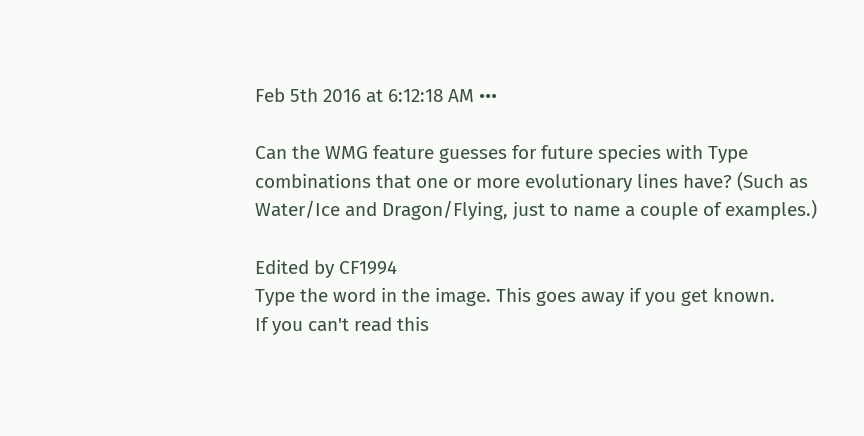Feb 5th 2016 at 6:12:18 AM •••

Can the WMG feature guesses for future species with Type combinations that one or more evolutionary lines have? (Such as Water/Ice and Dragon/Flying, just to name a couple of examples.)

Edited by CF1994
Type the word in the image. This goes away if you get known.
If you can't read this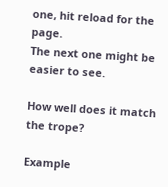one, hit reload for the page.
The next one might be easier to see.

How well does it match the trope?

Example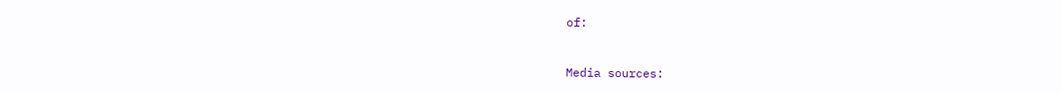of:


Media sources: